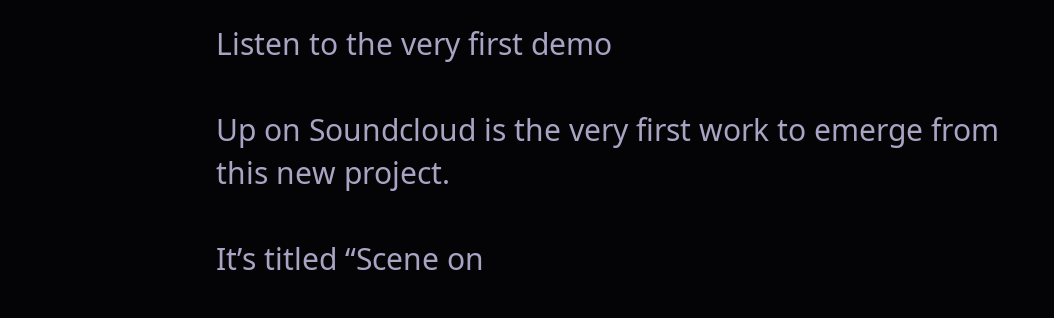Listen to the very first demo

Up on Soundcloud is the very first work to emerge from this new project.

It’s titled “Scene on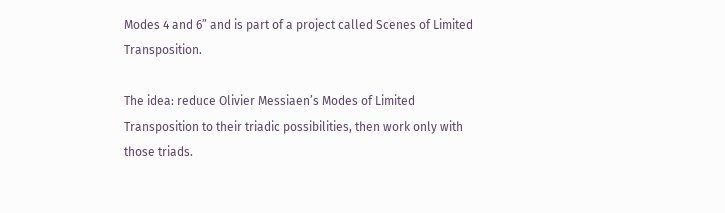Modes 4 and 6” and is part of a project called Scenes of Limited Transposition.

The idea: reduce Olivier Messiaen’s Modes of Limited Transposition to their triadic possibilities, then work only with those triads.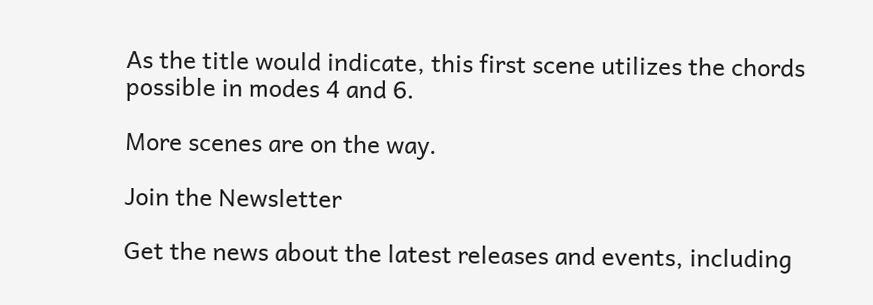As the title would indicate, this first scene utilizes the chords possible in modes 4 and 6.

More scenes are on the way.

Join the Newsletter

Get the news about the latest releases and events, including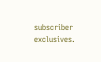subscriber exclusives.